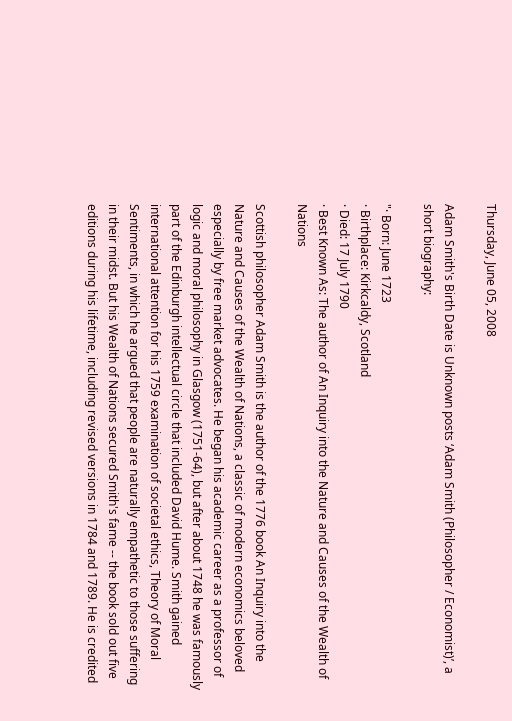Thursday, June 05, 2008

Adam Smith's Birth Date is Unknown posts ‘Adam Smith (Philosopher / Economist)’, a short biography:

"· Born: June 1723
· Birthplace: Kirkcaldy, Scotland
· Died: 17 July 1790
· Best Known As: The author of An Inquiry into the Nature and Causes of the Wealth of Nations

Scottish philosopher Adam Smith is the author of the 1776 book An Inquiry into the Nature and Causes of the Wealth of Nations, a classic of modern economics beloved especially by free market advocates. He began his academic career as a professor of logic and moral philosophy in Glasgow (1751-64), but after about 1748 he was famously part of the Edinburgh intellectual circle that included David Hume. Smith gained international attention for his 1759 examination of societal ethics, Theory of Moral Sentiments, in which he argued that people are naturally empathetic to those suffering in their midst. But his Wealth of Nations secured Smith's fame -- the book sold out five editions during his lifetime, including revised versions in 1784 and 1789. He is credited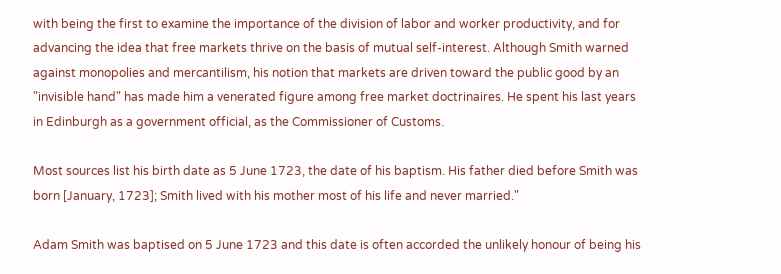with being the first to examine the importance of the division of labor and worker productivity, and for advancing the idea that free markets thrive on the basis of mutual self-interest. Although Smith warned against monopolies and mercantilism, his notion that markets are driven toward the public good by an "invisible hand" has made him a venerated figure among free market doctrinaires. He spent his last years in Edinburgh as a government official, as the Commissioner of Customs.

Most sources list his birth date as 5 June 1723, the date of his baptism. His father died before Smith was born [January, 1723]; Smith lived with his mother most of his life and never married."

Adam Smith was baptised on 5 June 1723 and this date is often accorded the unlikely honour of being his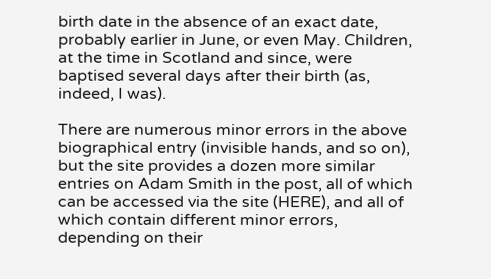birth date in the absence of an exact date, probably earlier in June, or even May. Children, at the time in Scotland and since, were baptised several days after their birth (as, indeed, I was).

There are numerous minor errors in the above biographical entry (invisible hands, and so on), but the site provides a dozen more similar entries on Adam Smith in the post, all of which can be accessed via the site (HERE), and all of which contain different minor errors, depending on their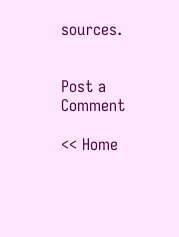sources.


Post a Comment

<< Home